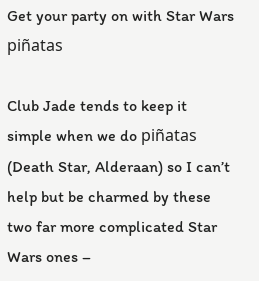Get your party on with Star Wars piñatas

Club Jade tends to keep it simple when we do piñatas (Death Star, Alderaan) so I can’t help but be charmed by these two far more complicated Star Wars ones –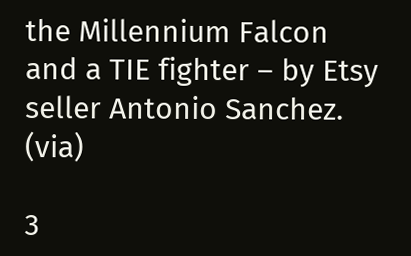the Millennium Falcon and a TIE fighter – by Etsy seller Antonio Sanchez. (via)

3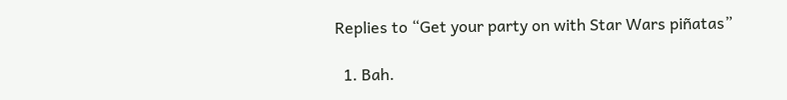Replies to “Get your party on with Star Wars piñatas”

  1. Bah.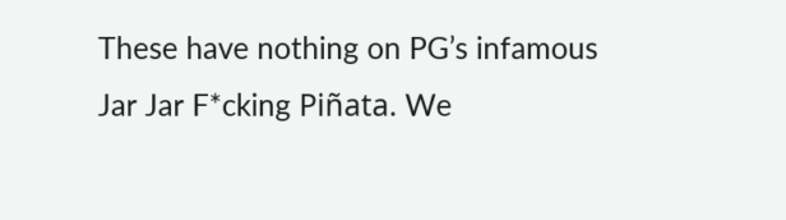These have nothing on PG’s infamous Jar Jar F*cking Piñata. We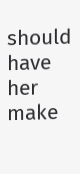should have her make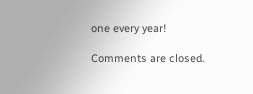one every year!

Comments are closed.